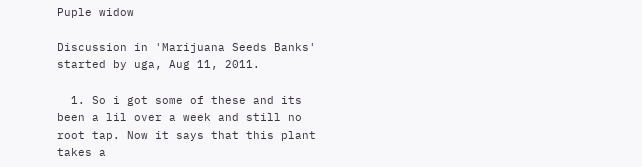Puple widow

Discussion in 'Marijuana Seeds Banks' started by uga, Aug 11, 2011.

  1. So i got some of these and its been a lil over a week and still no root tap. Now it says that this plant takes a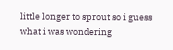little longer to sprout so i guess what i was wondering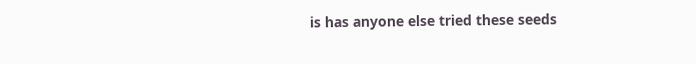is has anyone else tried these seeds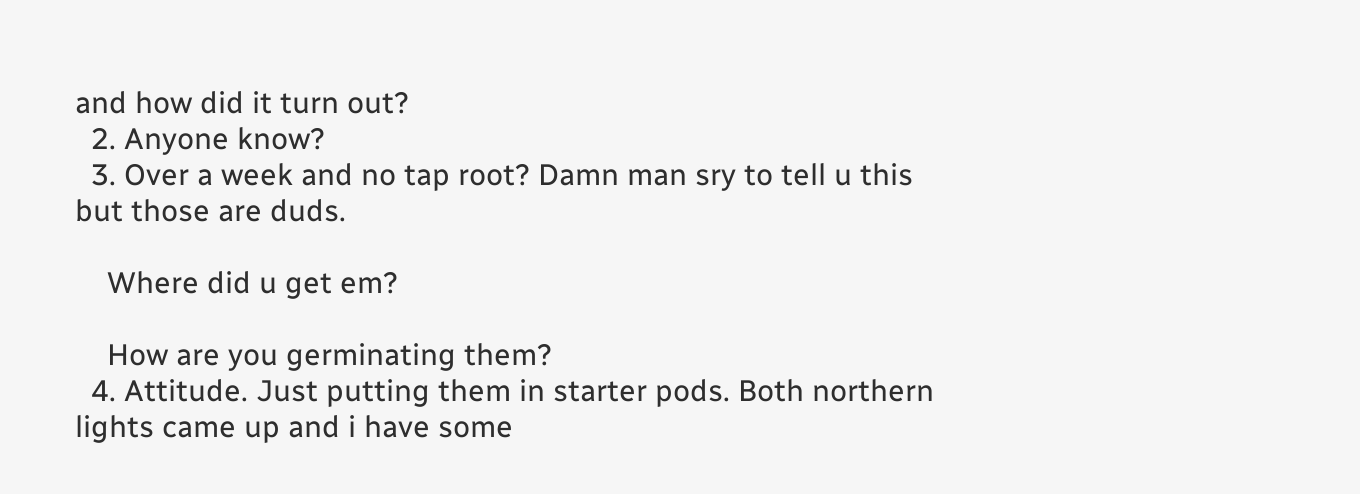and how did it turn out?
  2. Anyone know?
  3. Over a week and no tap root? Damn man sry to tell u this but those are duds.

    Where did u get em?

    How are you germinating them?
  4. Attitude. Just putting them in starter pods. Both northern lights came up and i have some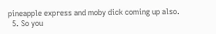pineapple express and moby dick coming up also.
  5. So you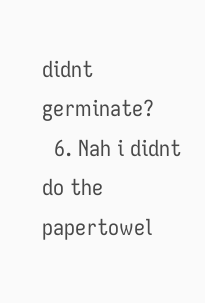didnt germinate?
  6. Nah i didnt do the papertowel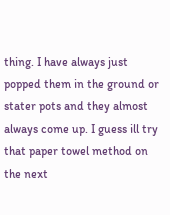thing. I have always just popped them in the ground or stater pots and they almost always come up. I guess ill try that paper towel method on the next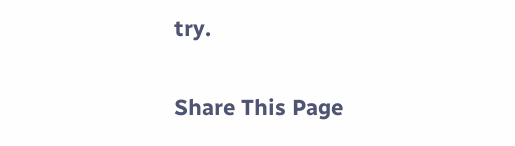try.

Share This Page